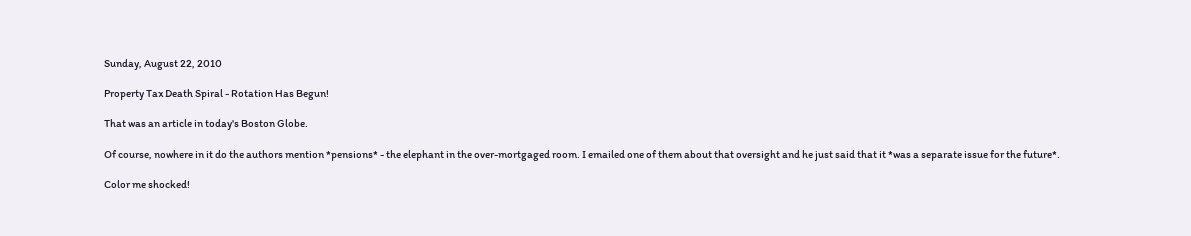Sunday, August 22, 2010

Property Tax Death Spiral - Rotation Has Begun!

That was an article in today's Boston Globe.

Of course, nowhere in it do the authors mention *pensions* - the elephant in the over-mortgaged room. I emailed one of them about that oversight and he just said that it *was a separate issue for the future*.

Color me shocked!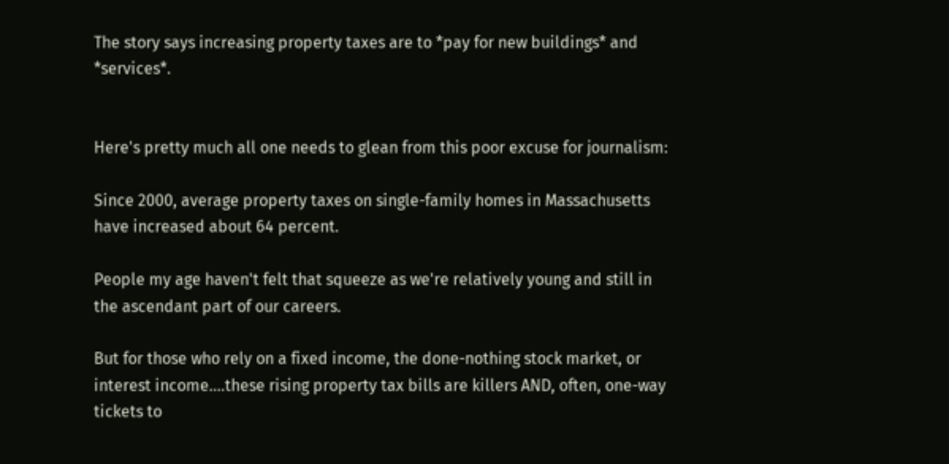The story says increasing property taxes are to *pay for new buildings* and *services*.


Here's pretty much all one needs to glean from this poor excuse for journalism:

Since 2000, average property taxes on single-family homes in Massachusetts have increased about 64 percent.

People my age haven't felt that squeeze as we're relatively young and still in the ascendant part of our careers.

But for those who rely on a fixed income, the done-nothing stock market, or interest income....these rising property tax bills are killers AND, often, one-way tickets to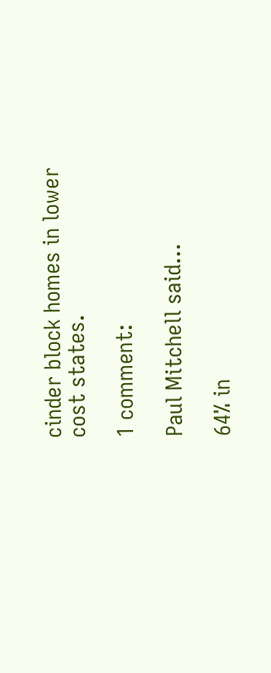cinder block homes in lower cost states.

1 comment:

Paul Mitchell said...

64% in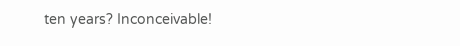ten years? Inconceivable!